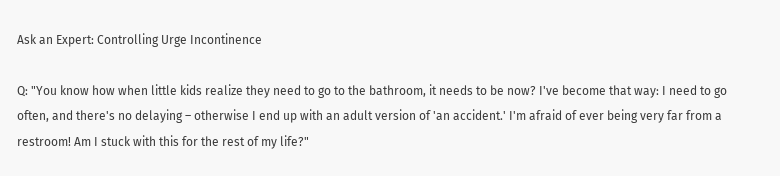Ask an Expert: Controlling Urge Incontinence

Q: "You know how when little kids realize they need to go to the bathroom, it needs to be now? I've become that way: I need to go often, and there's no delaying – otherwise I end up with an adult version of 'an accident.' I'm afraid of ever being very far from a restroom! Am I stuck with this for the rest of my life?"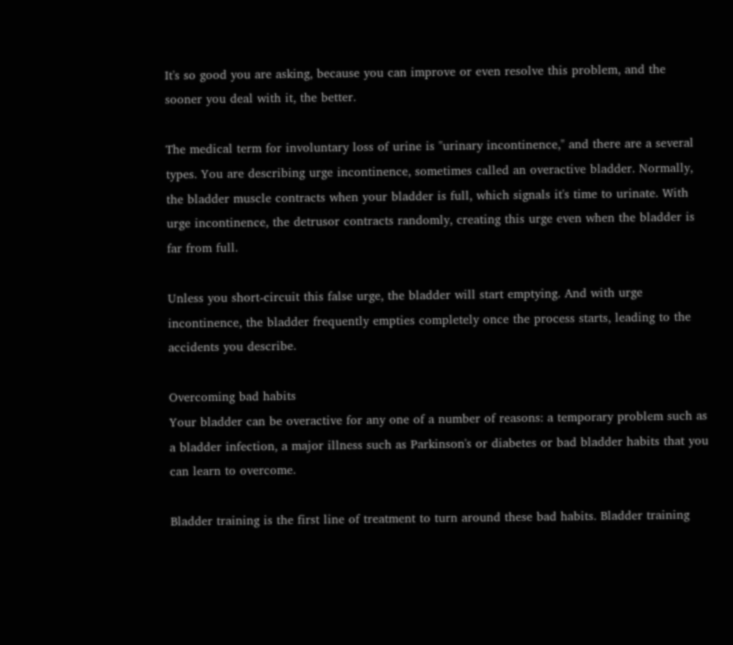It's so good you are asking, because you can improve or even resolve this problem, and the sooner you deal with it, the better.

The medical term for involuntary loss of urine is "urinary incontinence," and there are a several types. You are describing urge incontinence, sometimes called an overactive bladder. Normally, the bladder muscle contracts when your bladder is full, which signals it's time to urinate. With urge incontinence, the detrusor contracts randomly, creating this urge even when the bladder is far from full.

Unless you short-circuit this false urge, the bladder will start emptying. And with urge incontinence, the bladder frequently empties completely once the process starts, leading to the accidents you describe.

Overcoming bad habits
Your bladder can be overactive for any one of a number of reasons: a temporary problem such as a bladder infection, a major illness such as Parkinson's or diabetes or bad bladder habits that you can learn to overcome.

Bladder training is the first line of treatment to turn around these bad habits. Bladder training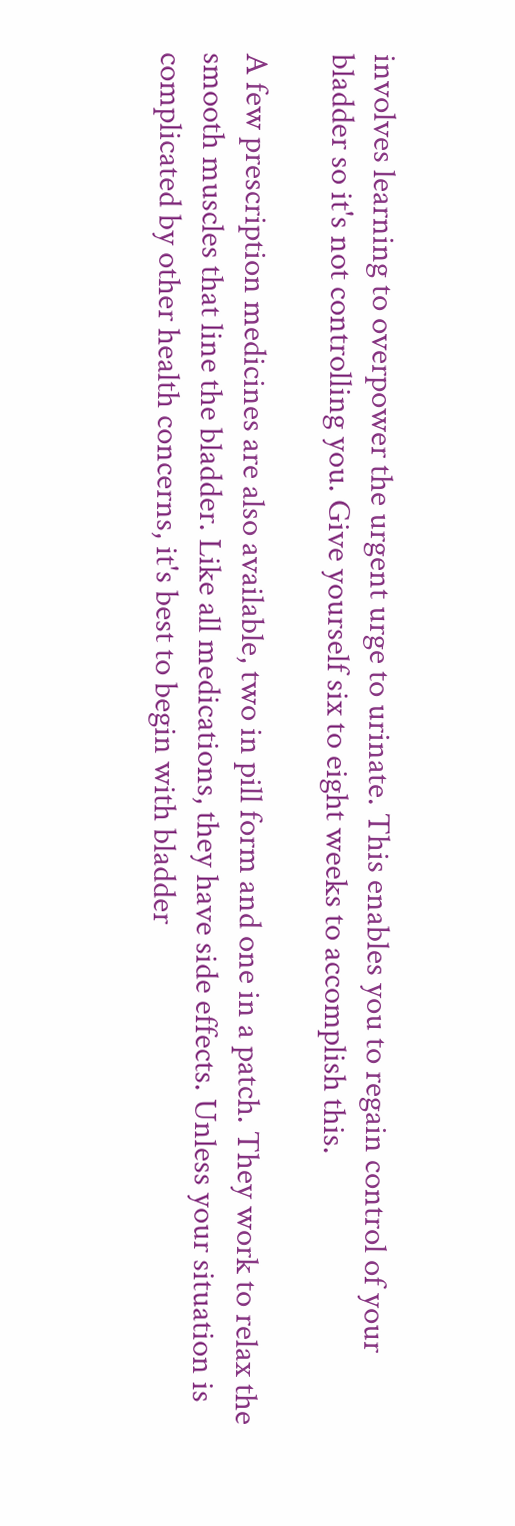involves learning to overpower the urgent urge to urinate. This enables you to regain control of your bladder so it's not controlling you. Give yourself six to eight weeks to accomplish this.

A few prescription medicines are also available, two in pill form and one in a patch. They work to relax the smooth muscles that line the bladder. Like all medications, they have side effects. Unless your situation is complicated by other health concerns, it's best to begin with bladder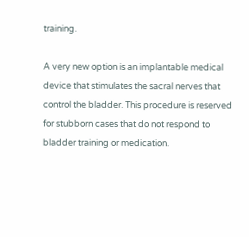training.

A very new option is an implantable medical device that stimulates the sacral nerves that control the bladder. This procedure is reserved for stubborn cases that do not respond to bladder training or medication.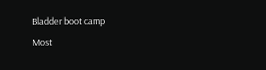Bladder boot camp
Most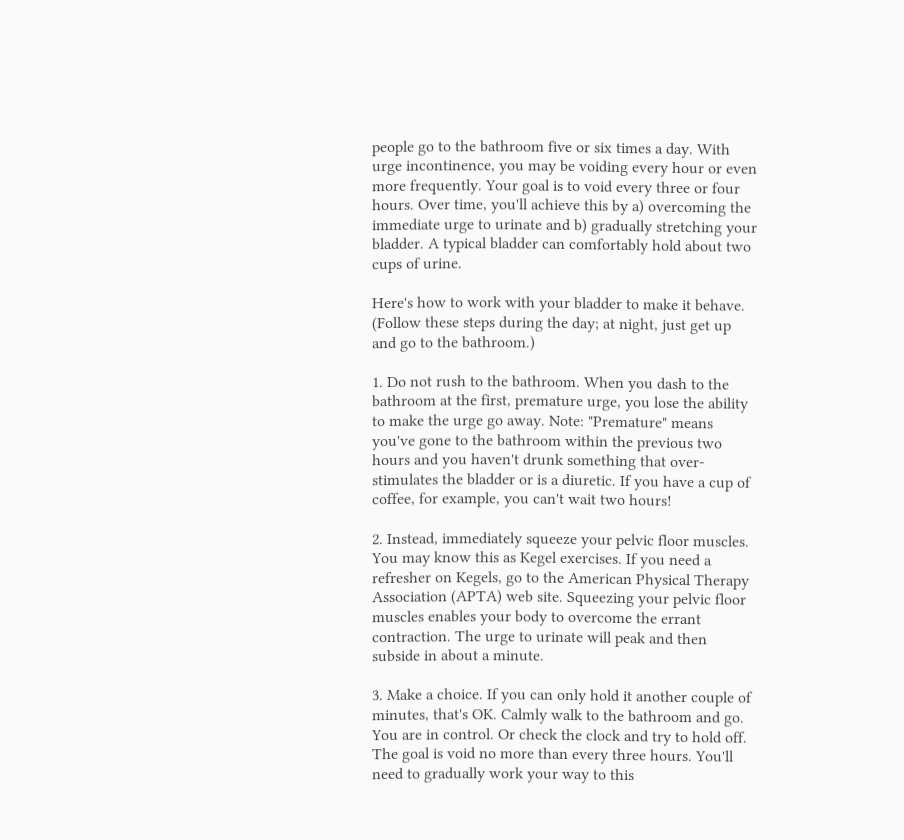people go to the bathroom five or six times a day. With urge incontinence, you may be voiding every hour or even more frequently. Your goal is to void every three or four hours. Over time, you'll achieve this by a) overcoming the immediate urge to urinate and b) gradually stretching your bladder. A typical bladder can comfortably hold about two cups of urine.

Here's how to work with your bladder to make it behave. (Follow these steps during the day; at night, just get up and go to the bathroom.)

1. Do not rush to the bathroom. When you dash to the bathroom at the first, premature urge, you lose the ability to make the urge go away. Note: "Premature" means you've gone to the bathroom within the previous two hours and you haven't drunk something that over-stimulates the bladder or is a diuretic. If you have a cup of coffee, for example, you can't wait two hours!

2. Instead, immediately squeeze your pelvic floor muscles. You may know this as Kegel exercises. If you need a refresher on Kegels, go to the American Physical Therapy Association (APTA) web site. Squeezing your pelvic floor muscles enables your body to overcome the errant contraction. The urge to urinate will peak and then subside in about a minute.

3. Make a choice. If you can only hold it another couple of minutes, that's OK. Calmly walk to the bathroom and go. You are in control. Or check the clock and try to hold off. The goal is void no more than every three hours. You'll need to gradually work your way to this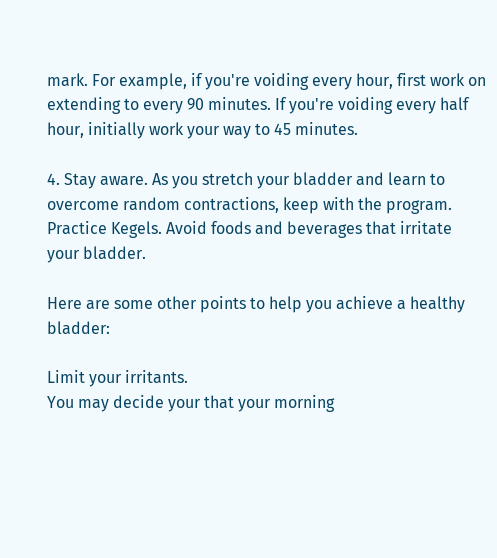mark. For example, if you're voiding every hour, first work on extending to every 90 minutes. If you're voiding every half hour, initially work your way to 45 minutes.

4. Stay aware. As you stretch your bladder and learn to overcome random contractions, keep with the program. Practice Kegels. Avoid foods and beverages that irritate your bladder.

Here are some other points to help you achieve a healthy bladder:

Limit your irritants.
You may decide your that your morning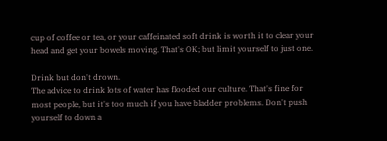cup of coffee or tea, or your caffeinated soft drink is worth it to clear your head and get your bowels moving. That's OK; but limit yourself to just one.

Drink but don't drown.
The advice to drink lots of water has flooded our culture. That's fine for most people, but it's too much if you have bladder problems. Don't push yourself to down a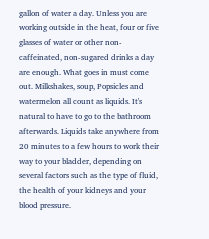gallon of water a day. Unless you are working outside in the heat, four or five glasses of water or other non-caffeinated, non-sugared drinks a day are enough. What goes in must come out. Milkshakes, soup, Popsicles and watermelon all count as liquids. It's natural to have to go to the bathroom afterwards. Liquids take anywhere from 20 minutes to a few hours to work their way to your bladder, depending on several factors such as the type of fluid, the health of your kidneys and your blood pressure.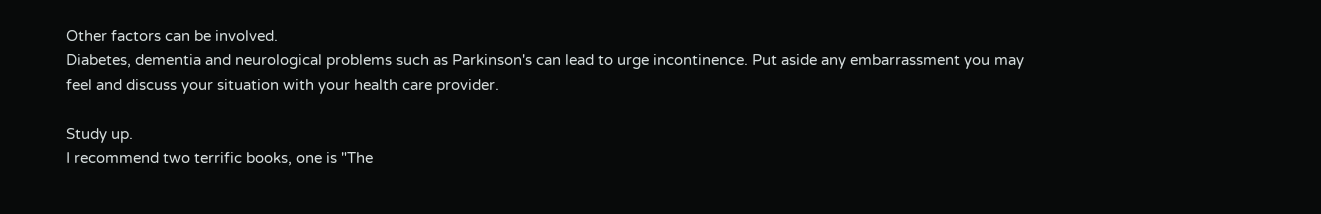Other factors can be involved.
Diabetes, dementia and neurological problems such as Parkinson's can lead to urge incontinence. Put aside any embarrassment you may feel and discuss your situation with your health care provider.

Study up.
I recommend two terrific books, one is "The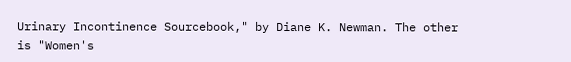Urinary Incontinence Sourcebook," by Diane K. Newman. The other is "Women's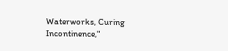Waterworks, Curing Incontinence,"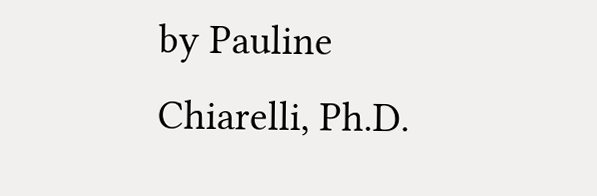by Pauline Chiarelli, Ph.D.